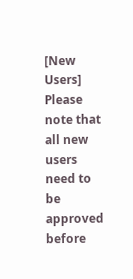[New Users] Please note that all new users need to be approved before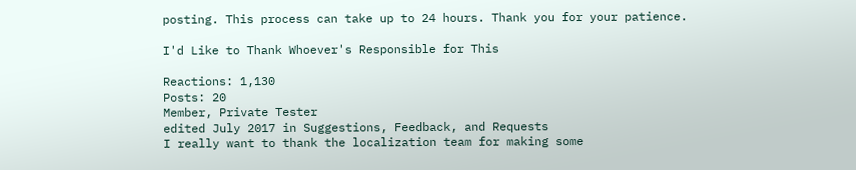posting. This process can take up to 24 hours. Thank you for your patience.

I'd Like to Thank Whoever's Responsible for This

Reactions: 1,130
Posts: 20
Member, Private Tester
edited July 2017 in Suggestions, Feedback, and Requests
I really want to thank the localization team for making some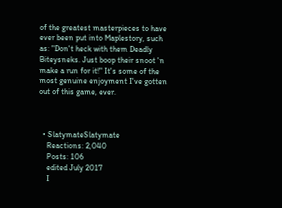of the greatest masterpieces to have ever been put into Maplestory, such as: "Don't heck with them Deadly Biteysneks. Just boop their snoot 'n make a run for it!" It's some of the most genuine enjoyment I've gotten out of this game, ever.



  • SlatymateSlatymate
    Reactions: 2,040
    Posts: 106
    edited July 2017
    I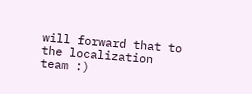will forward that to the localization team :)